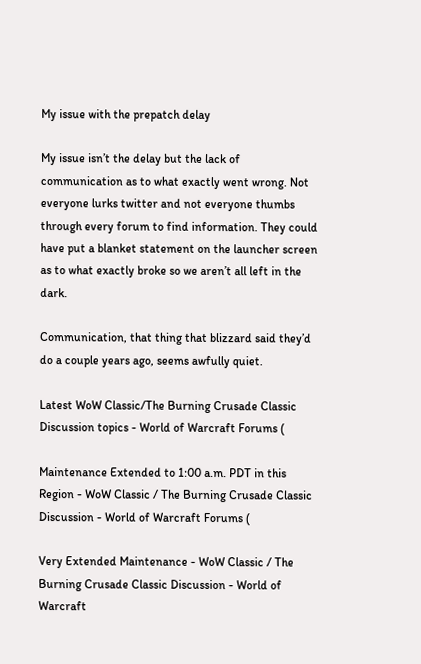My issue with the prepatch delay

My issue isn’t the delay but the lack of communication as to what exactly went wrong. Not everyone lurks twitter and not everyone thumbs through every forum to find information. They could have put a blanket statement on the launcher screen as to what exactly broke so we aren’t all left in the dark.

Communication, that thing that blizzard said they’d do a couple years ago, seems awfully quiet.

Latest WoW Classic/The Burning Crusade Classic Discussion topics - World of Warcraft Forums (

Maintenance Extended to 1:00 a.m. PDT in this Region - WoW Classic / The Burning Crusade Classic Discussion - World of Warcraft Forums (

Very Extended Maintenance - WoW Classic / The Burning Crusade Classic Discussion - World of Warcraft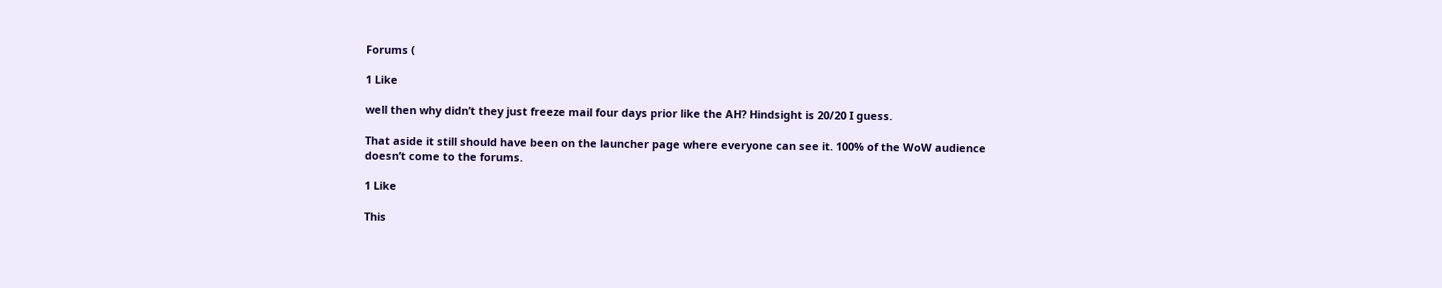Forums (

1 Like

well then why didn’t they just freeze mail four days prior like the AH? Hindsight is 20/20 I guess.

That aside it still should have been on the launcher page where everyone can see it. 100% of the WoW audience doesn’t come to the forums.

1 Like

This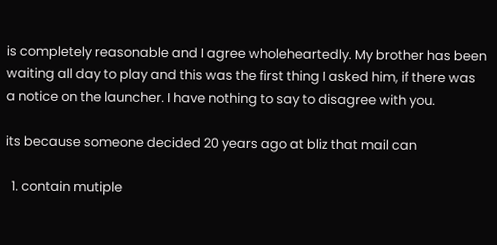is completely reasonable and I agree wholeheartedly. My brother has been waiting all day to play and this was the first thing I asked him, if there was a notice on the launcher. I have nothing to say to disagree with you.

its because someone decided 20 years ago at bliz that mail can

  1. contain mutiple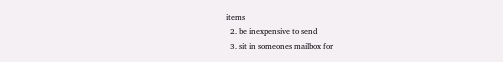items
  2. be inexpensive to send
  3. sit in someones mailbox for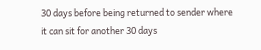30 days before being returned to sender where it can sit for another 30 days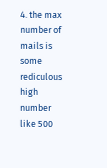4. the max number of mails is some rediculous high number like 500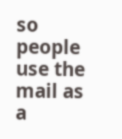so people use the mail as a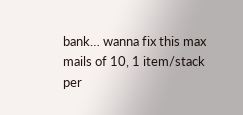bank… wanna fix this max mails of 10, 1 item/stack per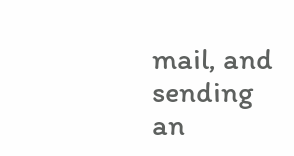mail, and sending an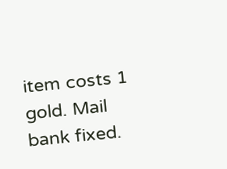item costs 1 gold. Mail bank fixed.